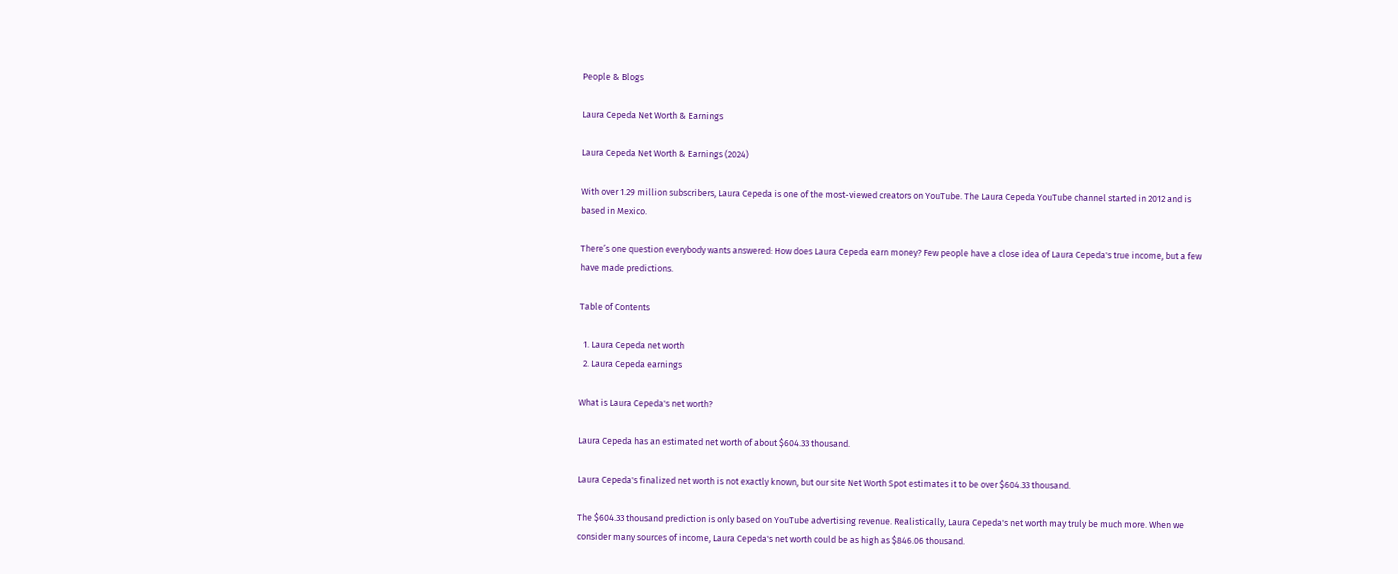People & Blogs

Laura Cepeda Net Worth & Earnings

Laura Cepeda Net Worth & Earnings (2024)

With over 1.29 million subscribers, Laura Cepeda is one of the most-viewed creators on YouTube. The Laura Cepeda YouTube channel started in 2012 and is based in Mexico.

There’s one question everybody wants answered: How does Laura Cepeda earn money? Few people have a close idea of Laura Cepeda's true income, but a few have made predictions.

Table of Contents

  1. Laura Cepeda net worth
  2. Laura Cepeda earnings

What is Laura Cepeda's net worth?

Laura Cepeda has an estimated net worth of about $604.33 thousand.

Laura Cepeda's finalized net worth is not exactly known, but our site Net Worth Spot estimates it to be over $604.33 thousand.

The $604.33 thousand prediction is only based on YouTube advertising revenue. Realistically, Laura Cepeda's net worth may truly be much more. When we consider many sources of income, Laura Cepeda's net worth could be as high as $846.06 thousand.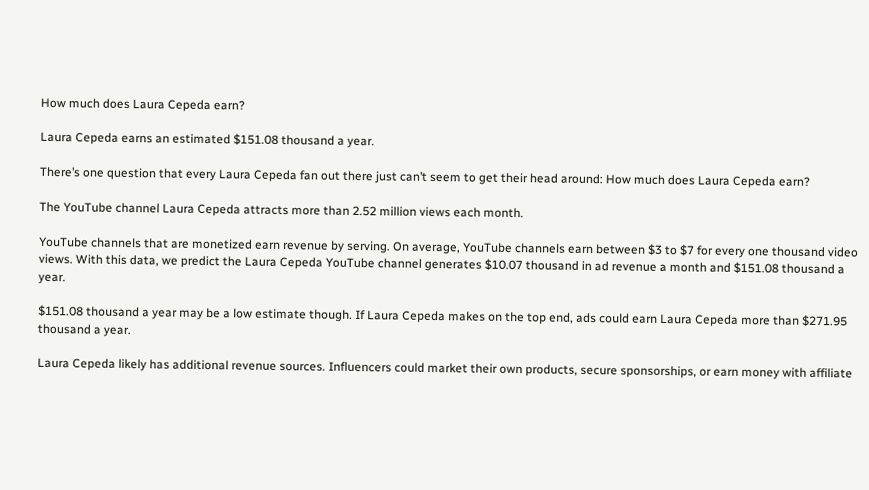How much does Laura Cepeda earn?

Laura Cepeda earns an estimated $151.08 thousand a year.

There’s one question that every Laura Cepeda fan out there just can’t seem to get their head around: How much does Laura Cepeda earn?

The YouTube channel Laura Cepeda attracts more than 2.52 million views each month.

YouTube channels that are monetized earn revenue by serving. On average, YouTube channels earn between $3 to $7 for every one thousand video views. With this data, we predict the Laura Cepeda YouTube channel generates $10.07 thousand in ad revenue a month and $151.08 thousand a year.

$151.08 thousand a year may be a low estimate though. If Laura Cepeda makes on the top end, ads could earn Laura Cepeda more than $271.95 thousand a year.

Laura Cepeda likely has additional revenue sources. Influencers could market their own products, secure sponsorships, or earn money with affiliate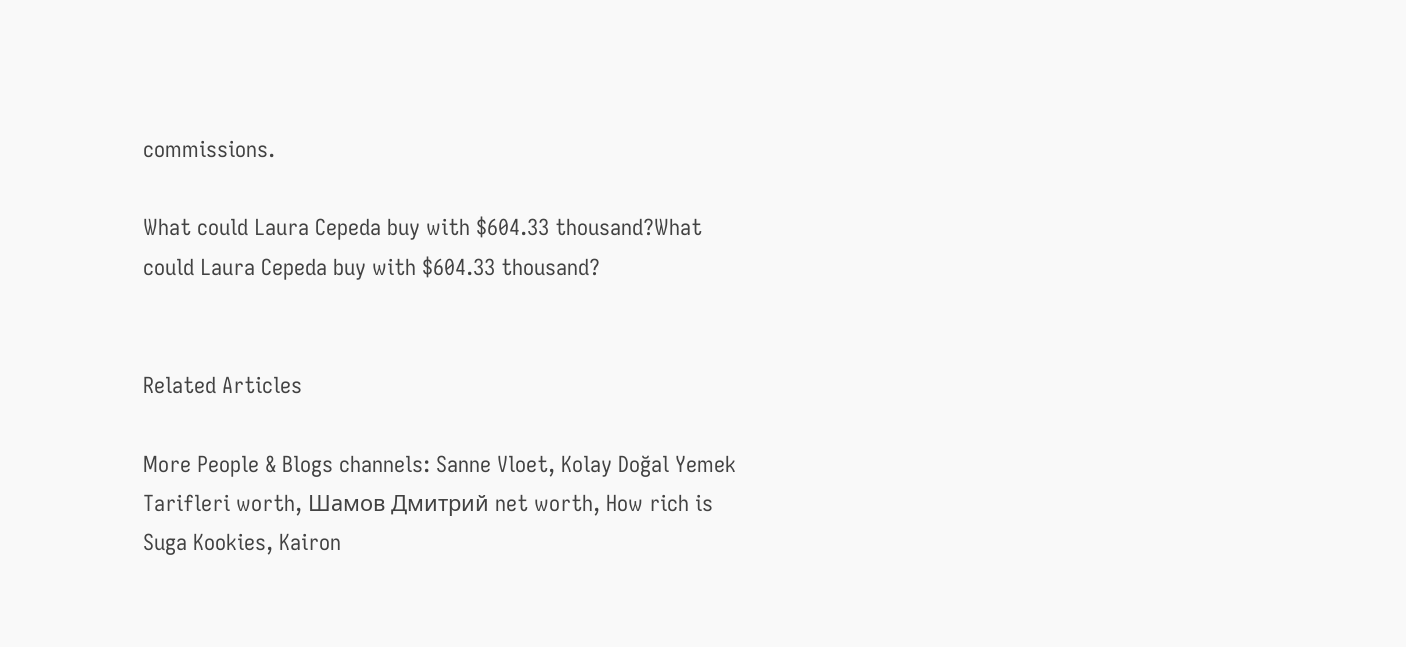commissions.

What could Laura Cepeda buy with $604.33 thousand?What could Laura Cepeda buy with $604.33 thousand?


Related Articles

More People & Blogs channels: Sanne Vloet, Kolay Doğal Yemek Tarifleri worth, Шамов Дмитрий net worth, How rich is Suga Kookies, Kairon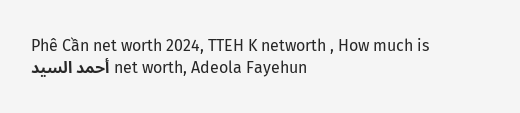Phê Cần net worth 2024, TTEH K networth , How much is أحمد السيد net worth, Adeola Fayehun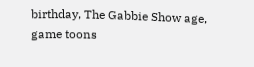birthday, The Gabbie Show age, game toons